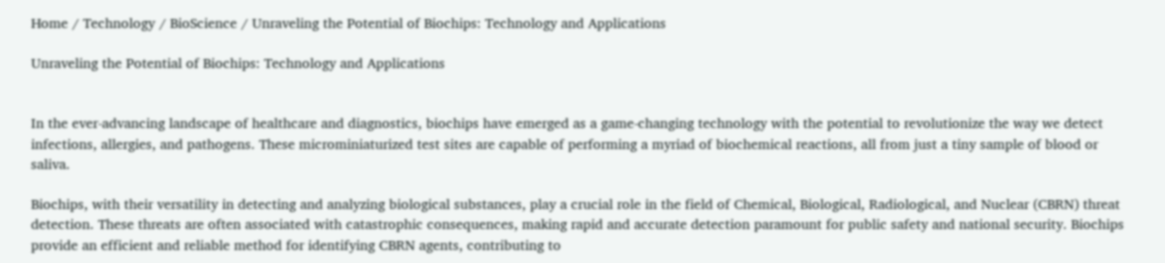Home / Technology / BioScience / Unraveling the Potential of Biochips: Technology and Applications

Unraveling the Potential of Biochips: Technology and Applications


In the ever-advancing landscape of healthcare and diagnostics, biochips have emerged as a game-changing technology with the potential to revolutionize the way we detect infections, allergies, and pathogens. These microminiaturized test sites are capable of performing a myriad of biochemical reactions, all from just a tiny sample of blood or saliva.

Biochips, with their versatility in detecting and analyzing biological substances, play a crucial role in the field of Chemical, Biological, Radiological, and Nuclear (CBRN) threat detection. These threats are often associated with catastrophic consequences, making rapid and accurate detection paramount for public safety and national security. Biochips provide an efficient and reliable method for identifying CBRN agents, contributing to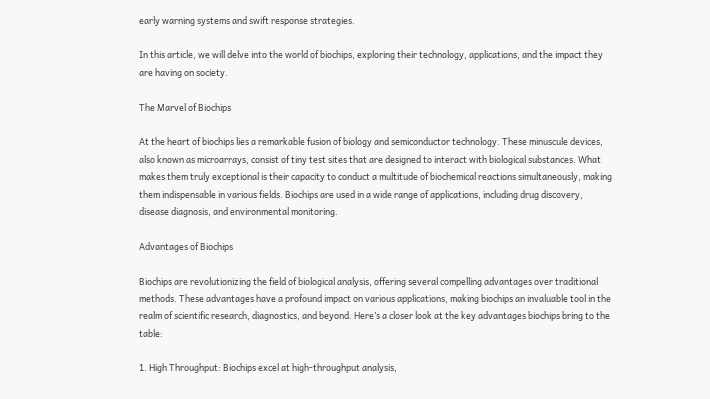early warning systems and swift response strategies.

In this article, we will delve into the world of biochips, exploring their technology, applications, and the impact they are having on society.

The Marvel of Biochips

At the heart of biochips lies a remarkable fusion of biology and semiconductor technology. These minuscule devices, also known as microarrays, consist of tiny test sites that are designed to interact with biological substances. What makes them truly exceptional is their capacity to conduct a multitude of biochemical reactions simultaneously, making them indispensable in various fields. Biochips are used in a wide range of applications, including drug discovery, disease diagnosis, and environmental monitoring.

Advantages of Biochips

Biochips are revolutionizing the field of biological analysis, offering several compelling advantages over traditional methods. These advantages have a profound impact on various applications, making biochips an invaluable tool in the realm of scientific research, diagnostics, and beyond. Here’s a closer look at the key advantages biochips bring to the table:

1. High Throughput: Biochips excel at high-throughput analysis,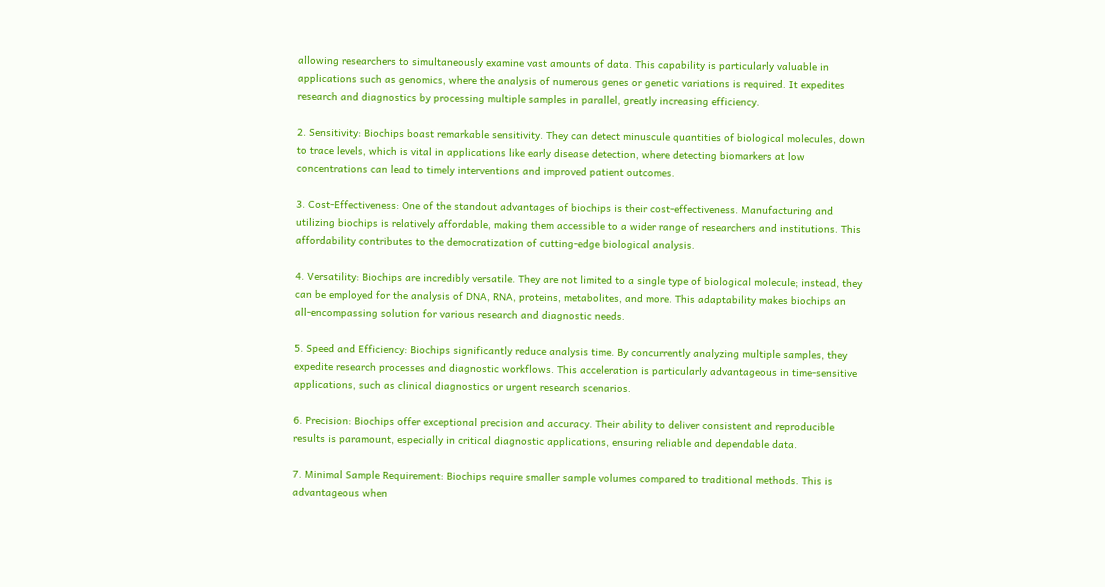allowing researchers to simultaneously examine vast amounts of data. This capability is particularly valuable in applications such as genomics, where the analysis of numerous genes or genetic variations is required. It expedites research and diagnostics by processing multiple samples in parallel, greatly increasing efficiency.

2. Sensitivity: Biochips boast remarkable sensitivity. They can detect minuscule quantities of biological molecules, down to trace levels, which is vital in applications like early disease detection, where detecting biomarkers at low concentrations can lead to timely interventions and improved patient outcomes.

3. Cost-Effectiveness: One of the standout advantages of biochips is their cost-effectiveness. Manufacturing and utilizing biochips is relatively affordable, making them accessible to a wider range of researchers and institutions. This affordability contributes to the democratization of cutting-edge biological analysis.

4. Versatility: Biochips are incredibly versatile. They are not limited to a single type of biological molecule; instead, they can be employed for the analysis of DNA, RNA, proteins, metabolites, and more. This adaptability makes biochips an all-encompassing solution for various research and diagnostic needs.

5. Speed and Efficiency: Biochips significantly reduce analysis time. By concurrently analyzing multiple samples, they expedite research processes and diagnostic workflows. This acceleration is particularly advantageous in time-sensitive applications, such as clinical diagnostics or urgent research scenarios.

6. Precision: Biochips offer exceptional precision and accuracy. Their ability to deliver consistent and reproducible results is paramount, especially in critical diagnostic applications, ensuring reliable and dependable data.

7. Minimal Sample Requirement: Biochips require smaller sample volumes compared to traditional methods. This is advantageous when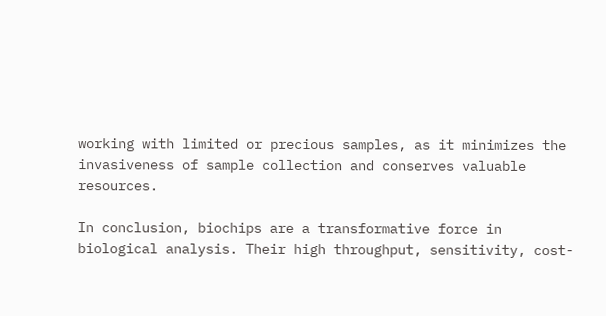working with limited or precious samples, as it minimizes the invasiveness of sample collection and conserves valuable resources.

In conclusion, biochips are a transformative force in biological analysis. Their high throughput, sensitivity, cost-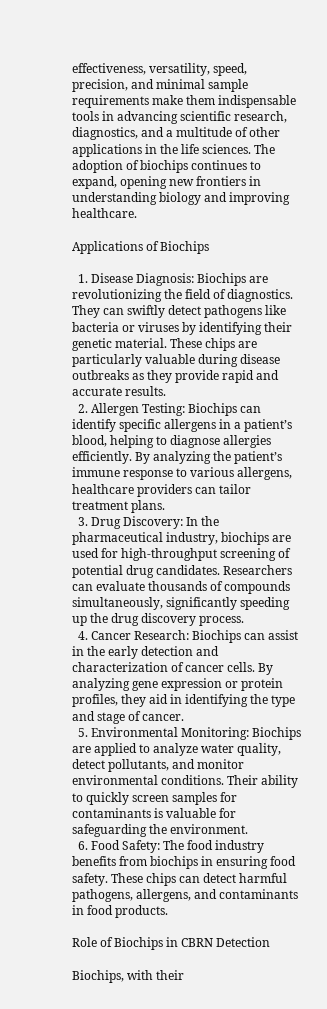effectiveness, versatility, speed, precision, and minimal sample requirements make them indispensable tools in advancing scientific research, diagnostics, and a multitude of other applications in the life sciences. The adoption of biochips continues to expand, opening new frontiers in understanding biology and improving healthcare.

Applications of Biochips

  1. Disease Diagnosis: Biochips are revolutionizing the field of diagnostics. They can swiftly detect pathogens like bacteria or viruses by identifying their genetic material. These chips are particularly valuable during disease outbreaks as they provide rapid and accurate results.
  2. Allergen Testing: Biochips can identify specific allergens in a patient’s blood, helping to diagnose allergies efficiently. By analyzing the patient’s immune response to various allergens, healthcare providers can tailor treatment plans.
  3. Drug Discovery: In the pharmaceutical industry, biochips are used for high-throughput screening of potential drug candidates. Researchers can evaluate thousands of compounds simultaneously, significantly speeding up the drug discovery process.
  4. Cancer Research: Biochips can assist in the early detection and characterization of cancer cells. By analyzing gene expression or protein profiles, they aid in identifying the type and stage of cancer.
  5. Environmental Monitoring: Biochips are applied to analyze water quality, detect pollutants, and monitor environmental conditions. Their ability to quickly screen samples for contaminants is valuable for safeguarding the environment.
  6. Food Safety: The food industry benefits from biochips in ensuring food safety. These chips can detect harmful pathogens, allergens, and contaminants in food products.

Role of Biochips in CBRN Detection

Biochips, with their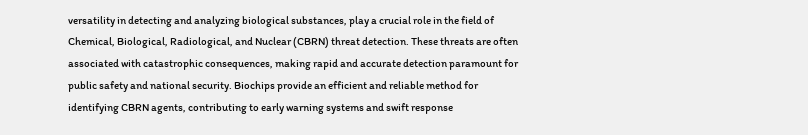versatility in detecting and analyzing biological substances, play a crucial role in the field of Chemical, Biological, Radiological, and Nuclear (CBRN) threat detection. These threats are often associated with catastrophic consequences, making rapid and accurate detection paramount for public safety and national security. Biochips provide an efficient and reliable method for identifying CBRN agents, contributing to early warning systems and swift response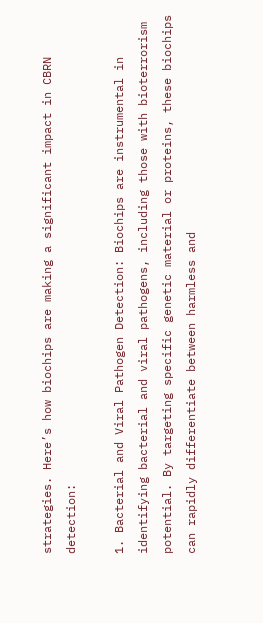strategies. Here’s how biochips are making a significant impact in CBRN detection:

1. Bacterial and Viral Pathogen Detection: Biochips are instrumental in identifying bacterial and viral pathogens, including those with bioterrorism potential. By targeting specific genetic material or proteins, these biochips can rapidly differentiate between harmless and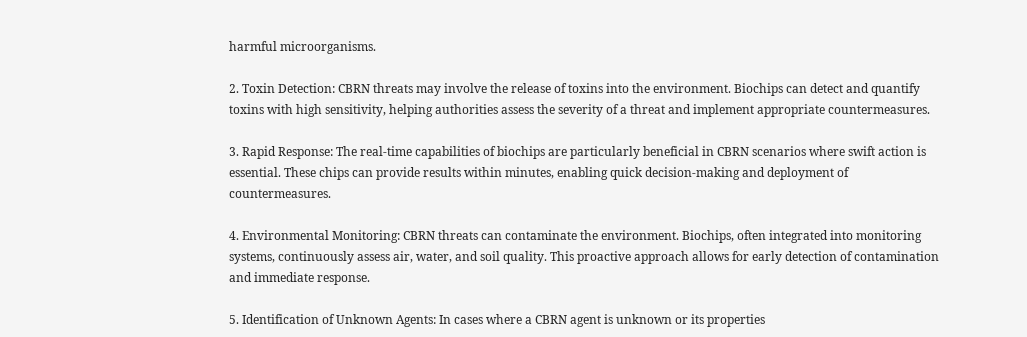harmful microorganisms.

2. Toxin Detection: CBRN threats may involve the release of toxins into the environment. Biochips can detect and quantify toxins with high sensitivity, helping authorities assess the severity of a threat and implement appropriate countermeasures.

3. Rapid Response: The real-time capabilities of biochips are particularly beneficial in CBRN scenarios where swift action is essential. These chips can provide results within minutes, enabling quick decision-making and deployment of countermeasures.

4. Environmental Monitoring: CBRN threats can contaminate the environment. Biochips, often integrated into monitoring systems, continuously assess air, water, and soil quality. This proactive approach allows for early detection of contamination and immediate response.

5. Identification of Unknown Agents: In cases where a CBRN agent is unknown or its properties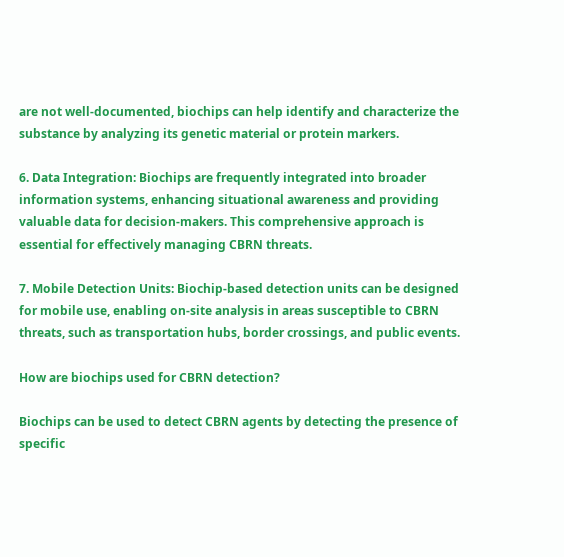are not well-documented, biochips can help identify and characterize the substance by analyzing its genetic material or protein markers.

6. Data Integration: Biochips are frequently integrated into broader information systems, enhancing situational awareness and providing valuable data for decision-makers. This comprehensive approach is essential for effectively managing CBRN threats.

7. Mobile Detection Units: Biochip-based detection units can be designed for mobile use, enabling on-site analysis in areas susceptible to CBRN threats, such as transportation hubs, border crossings, and public events.

How are biochips used for CBRN detection?

Biochips can be used to detect CBRN agents by detecting the presence of specific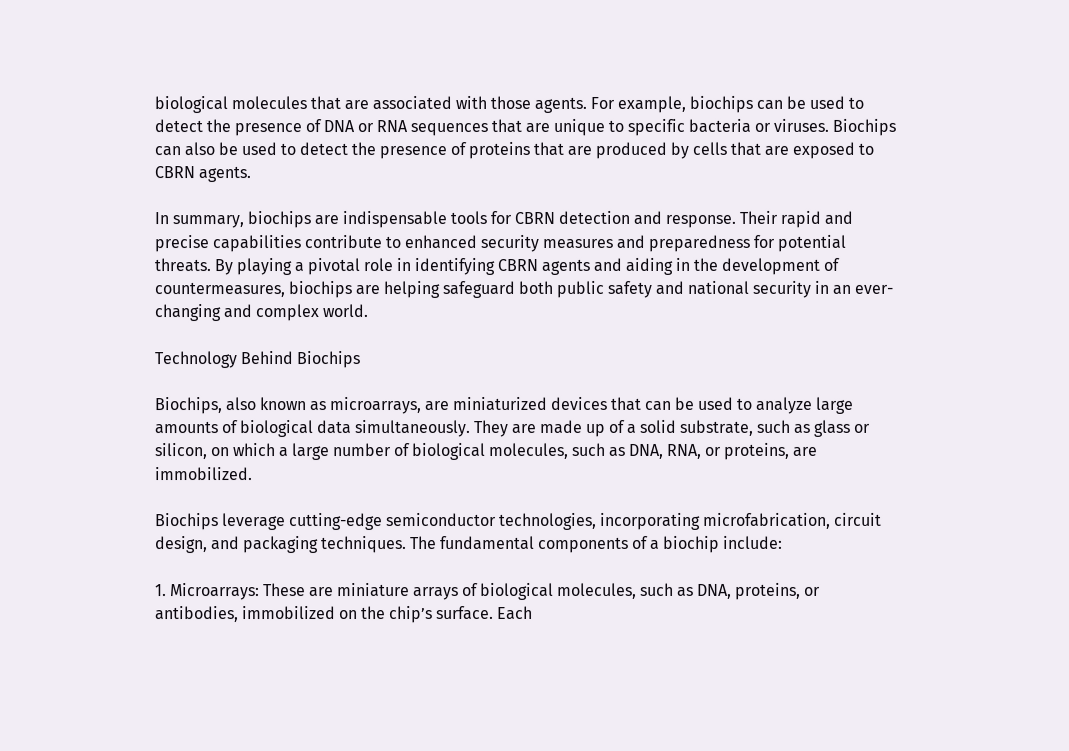biological molecules that are associated with those agents. For example, biochips can be used to detect the presence of DNA or RNA sequences that are unique to specific bacteria or viruses. Biochips can also be used to detect the presence of proteins that are produced by cells that are exposed to CBRN agents.

In summary, biochips are indispensable tools for CBRN detection and response. Their rapid and precise capabilities contribute to enhanced security measures and preparedness for potential threats. By playing a pivotal role in identifying CBRN agents and aiding in the development of countermeasures, biochips are helping safeguard both public safety and national security in an ever-changing and complex world.

Technology Behind Biochips

Biochips, also known as microarrays, are miniaturized devices that can be used to analyze large amounts of biological data simultaneously. They are made up of a solid substrate, such as glass or silicon, on which a large number of biological molecules, such as DNA, RNA, or proteins, are immobilized.

Biochips leverage cutting-edge semiconductor technologies, incorporating microfabrication, circuit design, and packaging techniques. The fundamental components of a biochip include:

1. Microarrays: These are miniature arrays of biological molecules, such as DNA, proteins, or antibodies, immobilized on the chip’s surface. Each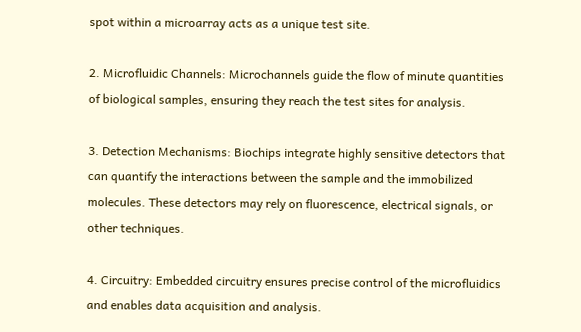spot within a microarray acts as a unique test site.

2. Microfluidic Channels: Microchannels guide the flow of minute quantities of biological samples, ensuring they reach the test sites for analysis.

3. Detection Mechanisms: Biochips integrate highly sensitive detectors that can quantify the interactions between the sample and the immobilized molecules. These detectors may rely on fluorescence, electrical signals, or other techniques.

4. Circuitry: Embedded circuitry ensures precise control of the microfluidics and enables data acquisition and analysis.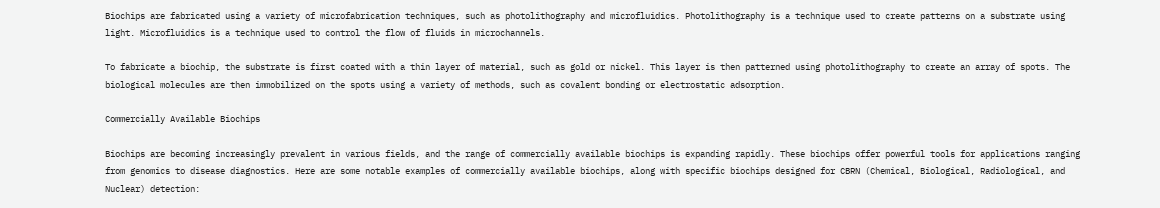Biochips are fabricated using a variety of microfabrication techniques, such as photolithography and microfluidics. Photolithography is a technique used to create patterns on a substrate using light. Microfluidics is a technique used to control the flow of fluids in microchannels.

To fabricate a biochip, the substrate is first coated with a thin layer of material, such as gold or nickel. This layer is then patterned using photolithography to create an array of spots. The biological molecules are then immobilized on the spots using a variety of methods, such as covalent bonding or electrostatic adsorption.

Commercially Available Biochips

Biochips are becoming increasingly prevalent in various fields, and the range of commercially available biochips is expanding rapidly. These biochips offer powerful tools for applications ranging from genomics to disease diagnostics. Here are some notable examples of commercially available biochips, along with specific biochips designed for CBRN (Chemical, Biological, Radiological, and Nuclear) detection: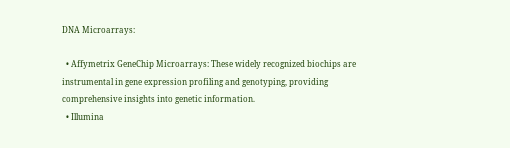DNA Microarrays:

  • Affymetrix GeneChip Microarrays: These widely recognized biochips are instrumental in gene expression profiling and genotyping, providing comprehensive insights into genetic information.
  • Illumina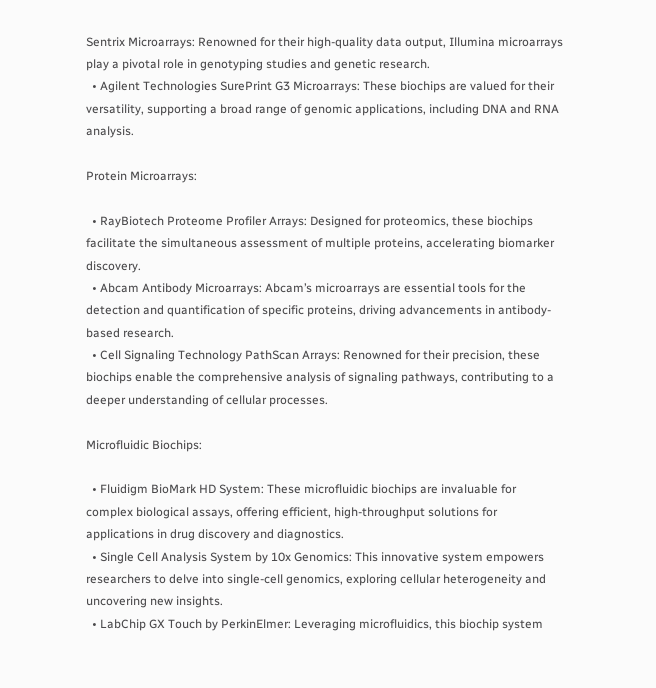Sentrix Microarrays: Renowned for their high-quality data output, Illumina microarrays play a pivotal role in genotyping studies and genetic research.
  • Agilent Technologies SurePrint G3 Microarrays: These biochips are valued for their versatility, supporting a broad range of genomic applications, including DNA and RNA analysis.

Protein Microarrays:

  • RayBiotech Proteome Profiler Arrays: Designed for proteomics, these biochips facilitate the simultaneous assessment of multiple proteins, accelerating biomarker discovery.
  • Abcam Antibody Microarrays: Abcam’s microarrays are essential tools for the detection and quantification of specific proteins, driving advancements in antibody-based research.
  • Cell Signaling Technology PathScan Arrays: Renowned for their precision, these biochips enable the comprehensive analysis of signaling pathways, contributing to a deeper understanding of cellular processes.

Microfluidic Biochips:

  • Fluidigm BioMark HD System: These microfluidic biochips are invaluable for complex biological assays, offering efficient, high-throughput solutions for applications in drug discovery and diagnostics.
  • Single Cell Analysis System by 10x Genomics: This innovative system empowers researchers to delve into single-cell genomics, exploring cellular heterogeneity and uncovering new insights.
  • LabChip GX Touch by PerkinElmer: Leveraging microfluidics, this biochip system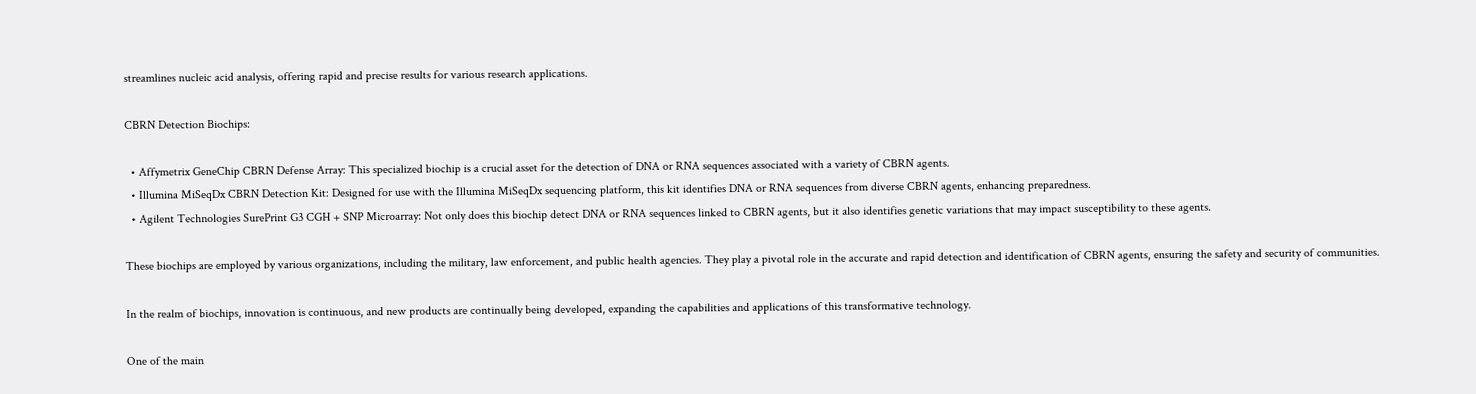streamlines nucleic acid analysis, offering rapid and precise results for various research applications.

CBRN Detection Biochips:

  • Affymetrix GeneChip CBRN Defense Array: This specialized biochip is a crucial asset for the detection of DNA or RNA sequences associated with a variety of CBRN agents.
  • Illumina MiSeqDx CBRN Detection Kit: Designed for use with the Illumina MiSeqDx sequencing platform, this kit identifies DNA or RNA sequences from diverse CBRN agents, enhancing preparedness.
  • Agilent Technologies SurePrint G3 CGH + SNP Microarray: Not only does this biochip detect DNA or RNA sequences linked to CBRN agents, but it also identifies genetic variations that may impact susceptibility to these agents.

These biochips are employed by various organizations, including the military, law enforcement, and public health agencies. They play a pivotal role in the accurate and rapid detection and identification of CBRN agents, ensuring the safety and security of communities.

In the realm of biochips, innovation is continuous, and new products are continually being developed, expanding the capabilities and applications of this transformative technology.

One of the main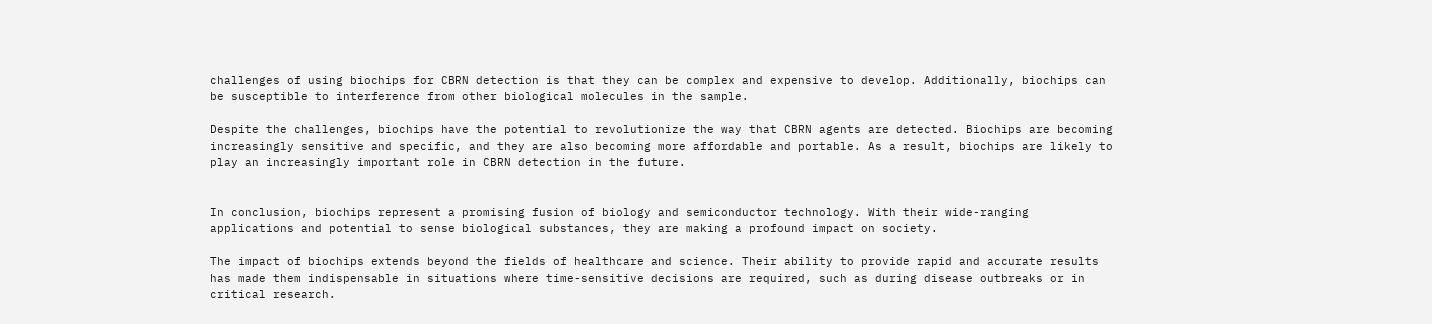challenges of using biochips for CBRN detection is that they can be complex and expensive to develop. Additionally, biochips can be susceptible to interference from other biological molecules in the sample.

Despite the challenges, biochips have the potential to revolutionize the way that CBRN agents are detected. Biochips are becoming increasingly sensitive and specific, and they are also becoming more affordable and portable. As a result, biochips are likely to play an increasingly important role in CBRN detection in the future.


In conclusion, biochips represent a promising fusion of biology and semiconductor technology. With their wide-ranging applications and potential to sense biological substances, they are making a profound impact on society.

The impact of biochips extends beyond the fields of healthcare and science. Their ability to provide rapid and accurate results has made them indispensable in situations where time-sensitive decisions are required, such as during disease outbreaks or in critical research.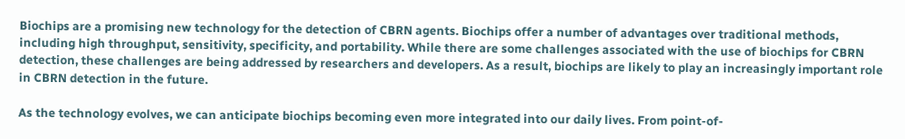Biochips are a promising new technology for the detection of CBRN agents. Biochips offer a number of advantages over traditional methods, including high throughput, sensitivity, specificity, and portability. While there are some challenges associated with the use of biochips for CBRN detection, these challenges are being addressed by researchers and developers. As a result, biochips are likely to play an increasingly important role in CBRN detection in the future.

As the technology evolves, we can anticipate biochips becoming even more integrated into our daily lives. From point-of-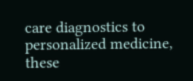care diagnostics to personalized medicine, these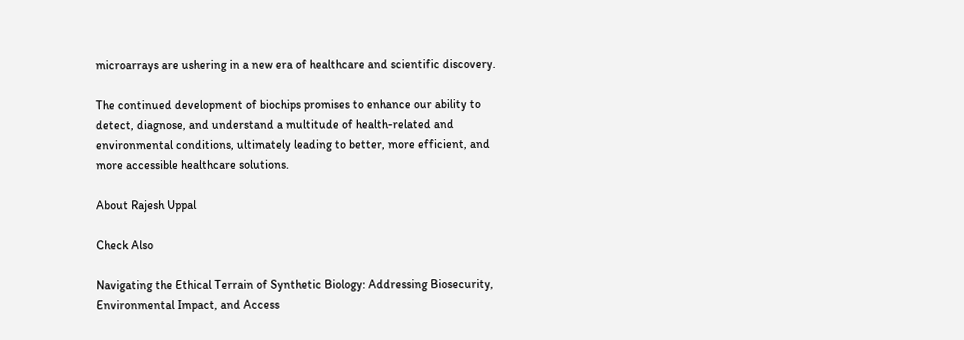microarrays are ushering in a new era of healthcare and scientific discovery.

The continued development of biochips promises to enhance our ability to detect, diagnose, and understand a multitude of health-related and environmental conditions, ultimately leading to better, more efficient, and more accessible healthcare solutions.

About Rajesh Uppal

Check Also

Navigating the Ethical Terrain of Synthetic Biology: Addressing Biosecurity, Environmental Impact, and Access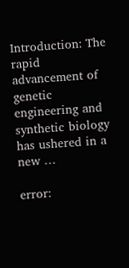Introduction: The rapid advancement of genetic engineering and synthetic biology has ushered in a new …

error: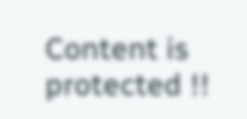Content is protected !!